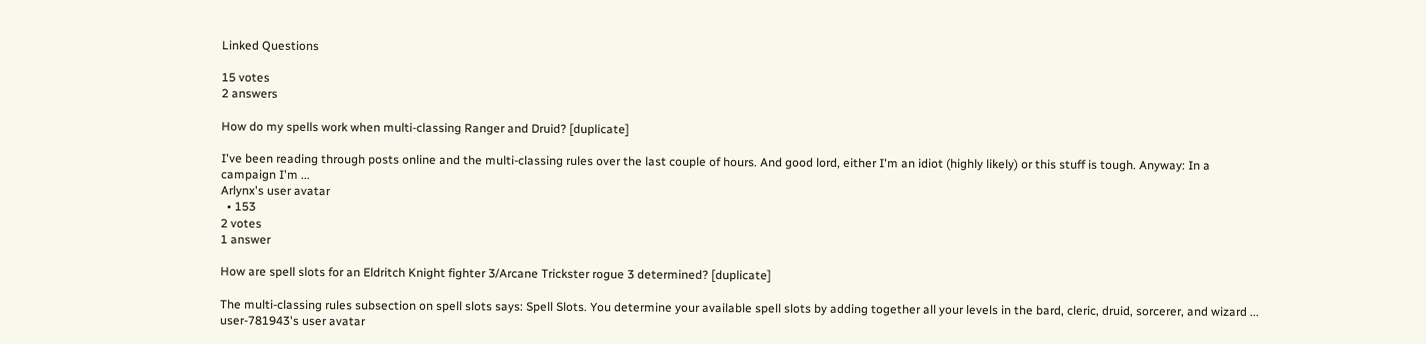Linked Questions

15 votes
2 answers

How do my spells work when multi-classing Ranger and Druid? [duplicate]

I've been reading through posts online and the multi-classing rules over the last couple of hours. And good lord, either I'm an idiot (highly likely) or this stuff is tough. Anyway: In a campaign I'm ...
Arlynx's user avatar
  • 153
2 votes
1 answer

How are spell slots for an Eldritch Knight fighter 3/Arcane Trickster rogue 3 determined? [duplicate]

The multi-classing rules subsection on spell slots says: Spell Slots. You determine your available spell slots by adding together all your levels in the bard, cleric, druid, sorcerer, and wizard ...
user-781943's user avatar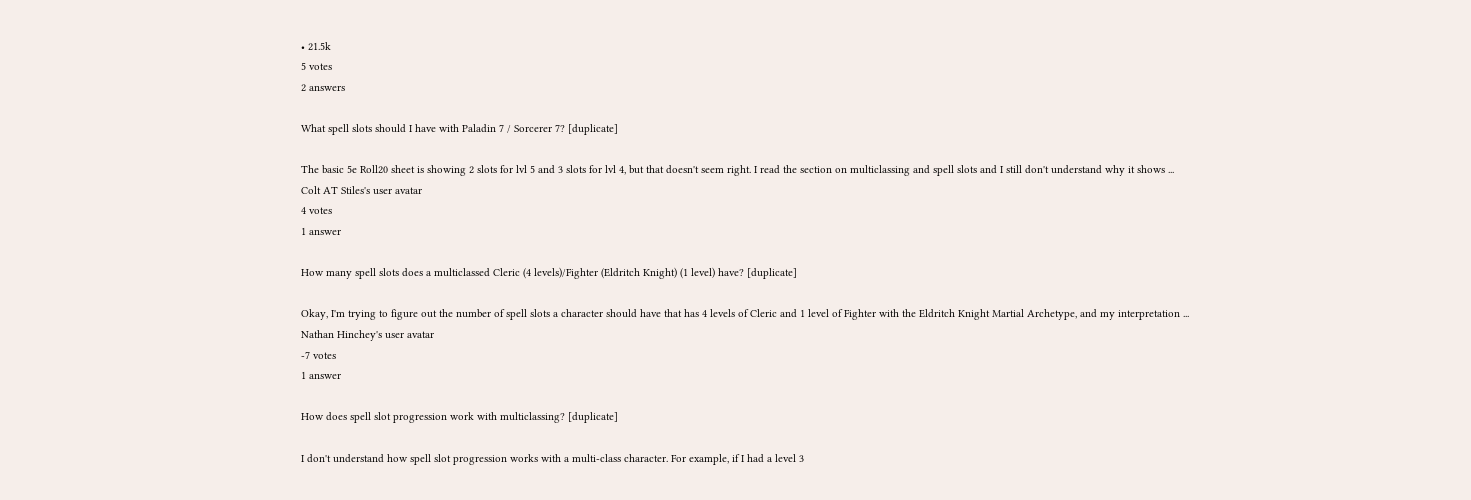• 21.5k
5 votes
2 answers

What spell slots should I have with Paladin 7 / Sorcerer 7? [duplicate]

The basic 5e Roll20 sheet is showing 2 slots for lvl 5 and 3 slots for lvl 4, but that doesn't seem right. I read the section on multiclassing and spell slots and I still don't understand why it shows ...
Colt AT Stiles's user avatar
4 votes
1 answer

How many spell slots does a multiclassed Cleric (4 levels)/Fighter (Eldritch Knight) (1 level) have? [duplicate]

Okay, I'm trying to figure out the number of spell slots a character should have that has 4 levels of Cleric and 1 level of Fighter with the Eldritch Knight Martial Archetype, and my interpretation ...
Nathan Hinchey's user avatar
-7 votes
1 answer

How does spell slot progression work with multiclassing? [duplicate]

I don't understand how spell slot progression works with a multi-class character. For example, if I had a level 3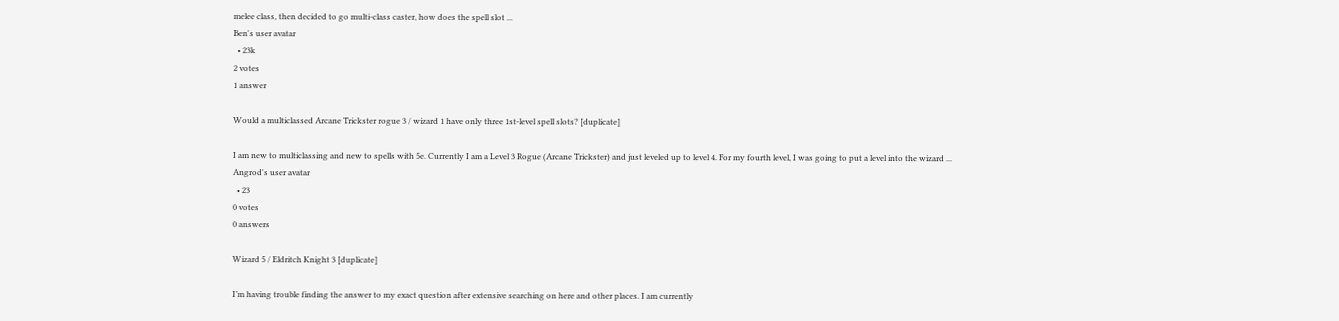melee class, then decided to go multi-class caster, how does the spell slot ...
Ben's user avatar
  • 23k
2 votes
1 answer

Would a multiclassed Arcane Trickster rogue 3 / wizard 1 have only three 1st-level spell slots? [duplicate]

I am new to multiclassing and new to spells with 5e. Currently I am a Level 3 Rogue (Arcane Trickster) and just leveled up to level 4. For my fourth level, I was going to put a level into the wizard ...
Angrod's user avatar
  • 23
0 votes
0 answers

Wizard 5 / Eldritch Knight 3 [duplicate]

I’m having trouble finding the answer to my exact question after extensive searching on here and other places. I am currently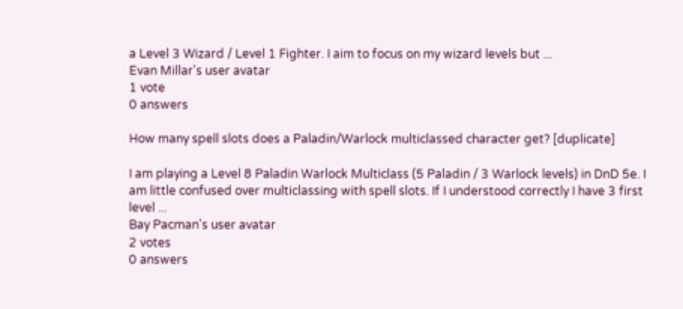a Level 3 Wizard / Level 1 Fighter. I aim to focus on my wizard levels but ...
Evan Millar's user avatar
1 vote
0 answers

How many spell slots does a Paladin/Warlock multiclassed character get? [duplicate]

I am playing a Level 8 Paladin Warlock Multiclass (5 Paladin / 3 Warlock levels) in DnD 5e. I am little confused over multiclassing with spell slots. If I understood correctly I have 3 first level ...
Bay Pacman's user avatar
2 votes
0 answers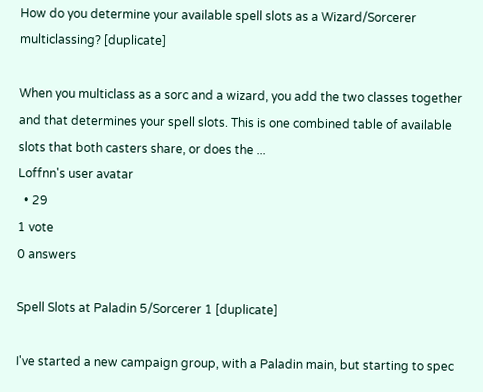How do you determine your available spell slots as a Wizard/Sorcerer multiclassing? [duplicate]

When you multiclass as a sorc and a wizard, you add the two classes together and that determines your spell slots. This is one combined table of available slots that both casters share, or does the ...
Loffnn's user avatar
  • 29
1 vote
0 answers

Spell Slots at Paladin 5/Sorcerer 1 [duplicate]

I've started a new campaign group, with a Paladin main, but starting to spec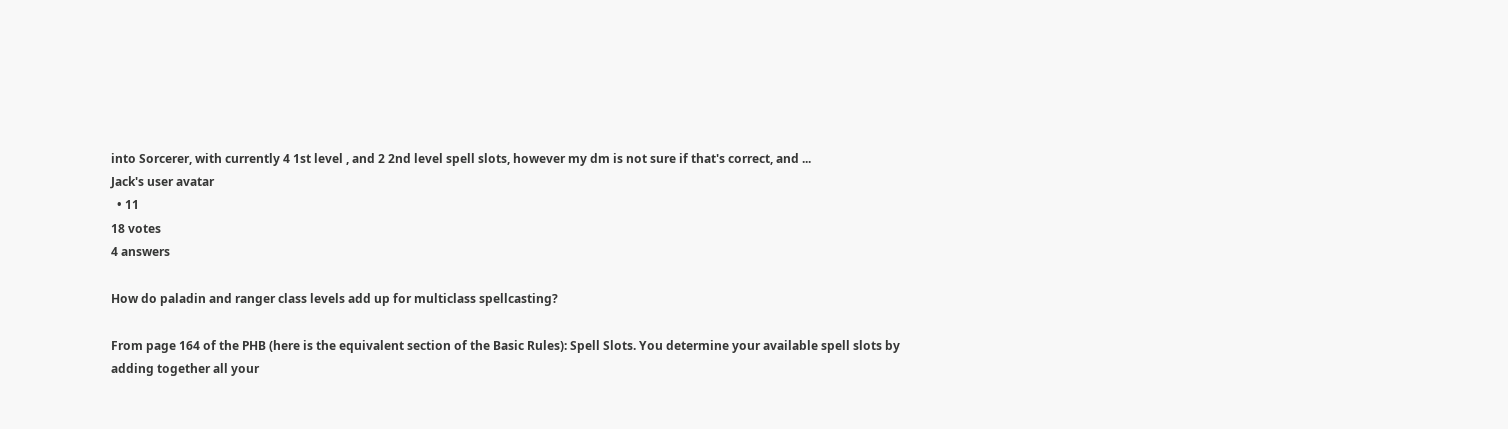into Sorcerer, with currently 4 1st level , and 2 2nd level spell slots, however my dm is not sure if that's correct, and ...
Jack's user avatar
  • 11
18 votes
4 answers

How do paladin and ranger class levels add up for multiclass spellcasting?

From page 164 of the PHB (here is the equivalent section of the Basic Rules): Spell Slots. You determine your available spell slots by adding together all your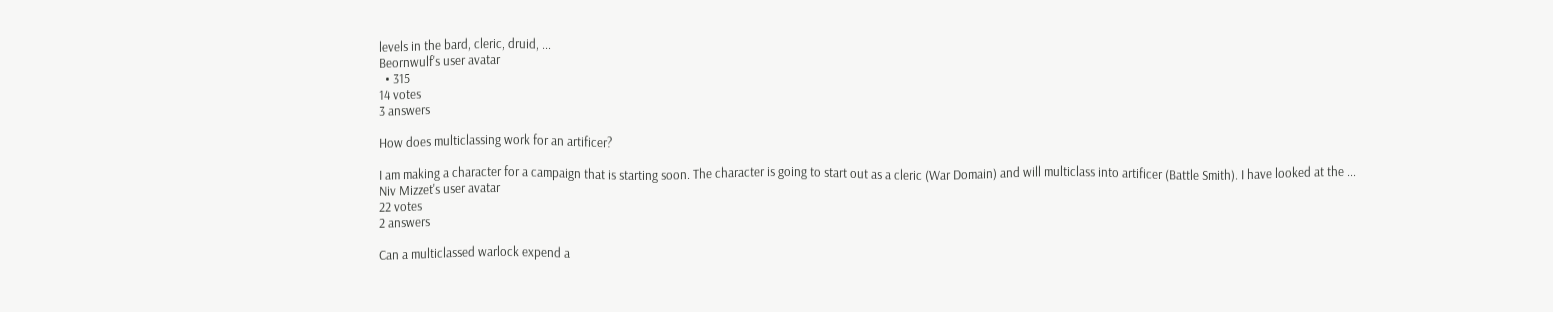levels in the bard, cleric, druid, ...
Beornwulf's user avatar
  • 315
14 votes
3 answers

How does multiclassing work for an artificer?

I am making a character for a campaign that is starting soon. The character is going to start out as a cleric (War Domain) and will multiclass into artificer (Battle Smith). I have looked at the ...
Niv Mizzet's user avatar
22 votes
2 answers

Can a multiclassed warlock expend a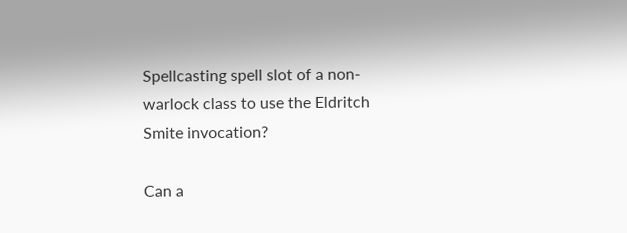Spellcasting spell slot of a non-warlock class to use the Eldritch Smite invocation?

Can a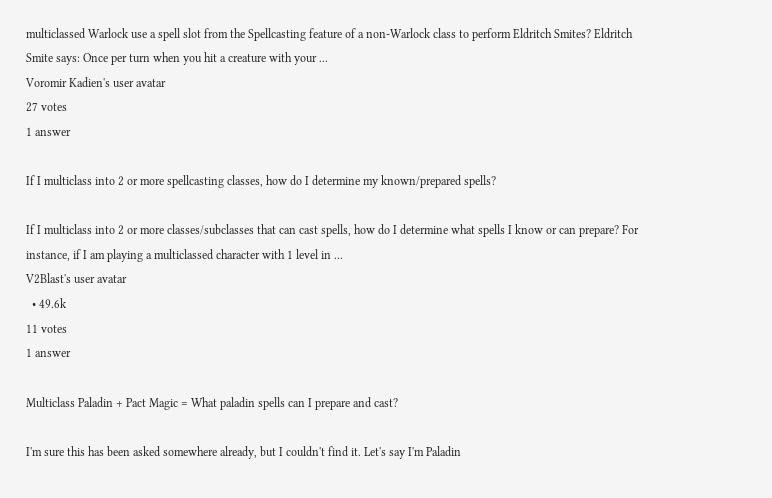multiclassed Warlock use a spell slot from the Spellcasting feature of a non-Warlock class to perform Eldritch Smites? Eldritch Smite says: Once per turn when you hit a creature with your ...
Voromir Kadien's user avatar
27 votes
1 answer

If I multiclass into 2 or more spellcasting classes, how do I determine my known/prepared spells?

If I multiclass into 2 or more classes/subclasses that can cast spells, how do I determine what spells I know or can prepare? For instance, if I am playing a multiclassed character with 1 level in ...
V2Blast's user avatar
  • 49.6k
11 votes
1 answer

Multiclass Paladin + Pact Magic = What paladin spells can I prepare and cast?

I'm sure this has been asked somewhere already, but I couldn't find it. Let's say I'm Paladin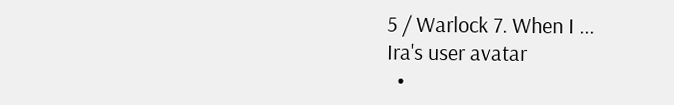5 / Warlock 7. When I ...
Ira's user avatar
  •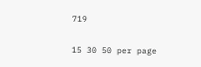719

15 30 50 per page